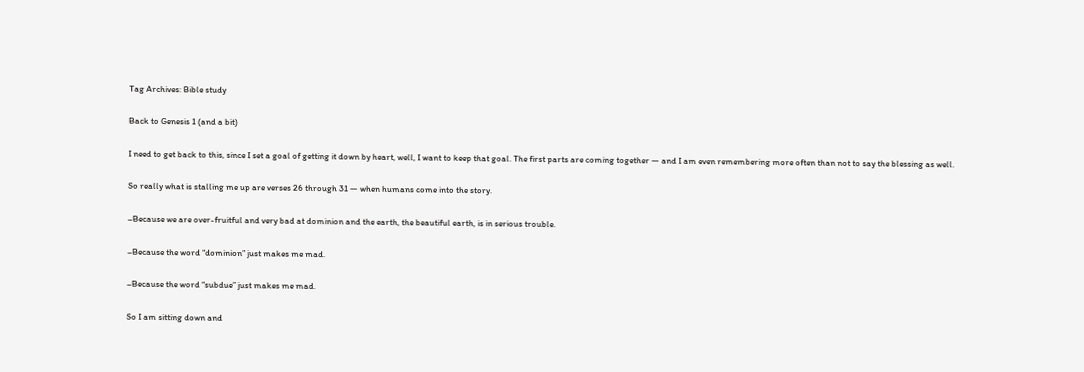Tag Archives: Bible study

Back to Genesis 1 (and a bit)

I need to get back to this, since I set a goal of getting it down by heart, well, I want to keep that goal. The first parts are coming together — and I am even remembering more often than not to say the blessing as well.

So really what is stalling me up are verses 26 through 31 — when humans come into the story.

–Because we are over-fruitful and very bad at dominion and the earth, the beautiful earth, is in serious trouble.

–Because the word “dominion” just makes me mad.

–Because the word “subdue” just makes me mad.

So I am sitting down and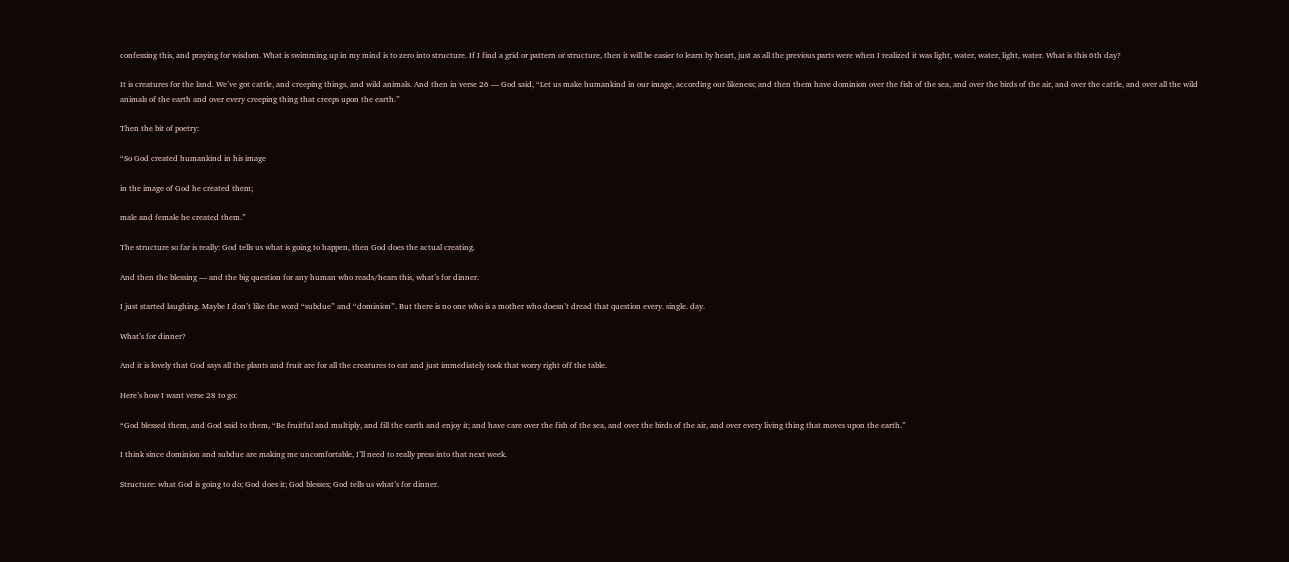confessing this, and praying for wisdom. What is swimming up in my mind is to zero into structure. If I find a grid or pattern or structure, then it will be easier to learn by heart, just as all the previous parts were when I realized it was light, water, water, light, water. What is this 6th day?

It is creatures for the land. We’ve got cattle, and creeping things, and wild animals. And then in verse 26 — God said, “Let us make humankind in our image, according our likeness; and then them have dominion over the fish of the sea, and over the birds of the air, and over the cattle, and over all the wild animals of the earth and over every creeping thing that creeps upon the earth.”

Then the bit of poetry:

“So God created humankind in his image

in the image of God he created them;

male and female he created them.”

The structure so far is really: God tells us what is going to happen, then God does the actual creating.

And then the blessing — and the big question for any human who reads/hears this, what’s for dinner.

I just started laughing. Maybe I don’t like the word “subdue” and “dominion”. But there is no one who is a mother who doesn’t dread that question every. single. day.

What’s for dinner?

And it is lovely that God says all the plants and fruit are for all the creatures to eat and just immediately took that worry right off the table.

Here’s how I want verse 28 to go:

“God blessed them, and God said to them, “Be fruitful and multiply, and fill the earth and enjoy it; and have care over the fish of the sea, and over the birds of the air, and over every living thing that moves upon the earth.”

I think since dominion and subdue are making me uncomfortable, I’ll need to really press into that next week.

Structure: what God is going to do; God does it; God blesses; God tells us what’s for dinner.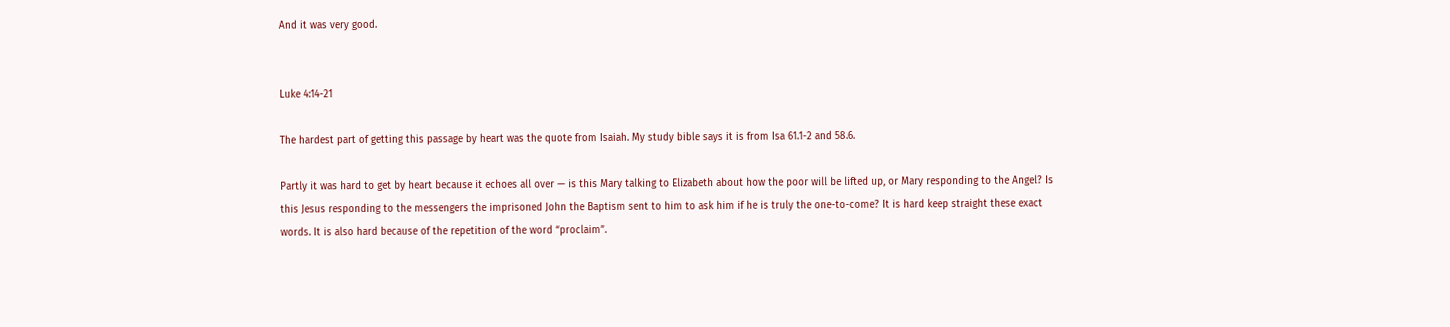And it was very good.


Luke 4:14-21

The hardest part of getting this passage by heart was the quote from Isaiah. My study bible says it is from Isa 61.1-2 and 58.6.

Partly it was hard to get by heart because it echoes all over — is this Mary talking to Elizabeth about how the poor will be lifted up, or Mary responding to the Angel? Is this Jesus responding to the messengers the imprisoned John the Baptism sent to him to ask him if he is truly the one-to-come? It is hard keep straight these exact words. It is also hard because of the repetition of the word “proclaim”.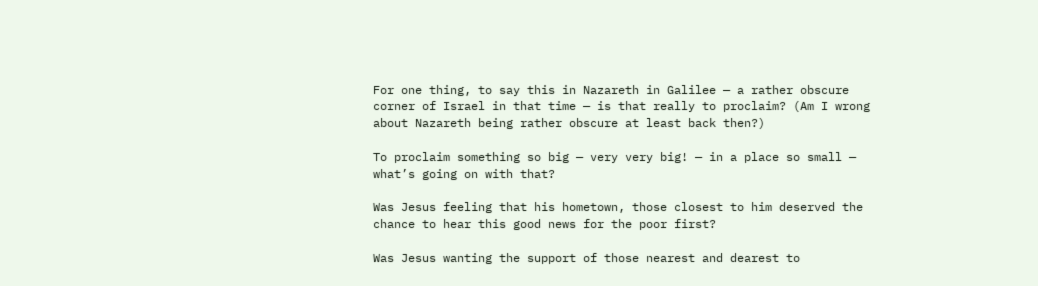For one thing, to say this in Nazareth in Galilee — a rather obscure corner of Israel in that time — is that really to proclaim? (Am I wrong about Nazareth being rather obscure at least back then?)

To proclaim something so big — very very big! — in a place so small — what’s going on with that?

Was Jesus feeling that his hometown, those closest to him deserved the chance to hear this good news for the poor first?

Was Jesus wanting the support of those nearest and dearest to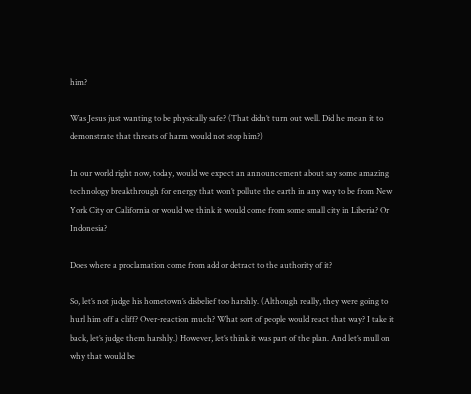him?

Was Jesus just wanting to be physically safe? (That didn’t turn out well. Did he mean it to demonstrate that threats of harm would not stop him?)

In our world right now, today, would we expect an announcement about say some amazing technology breakthrough for energy that won’t pollute the earth in any way to be from New York City or California or would we think it would come from some small city in Liberia? Or Indonesia?

Does where a proclamation come from add or detract to the authority of it?

So, let’s not judge his hometown’s disbelief too harshly. (Although really, they were going to hurl him off a cliff? Over-reaction much? What sort of people would react that way? I take it back, let’s judge them harshly.) However, let’s think it was part of the plan. And let’s mull on why that would be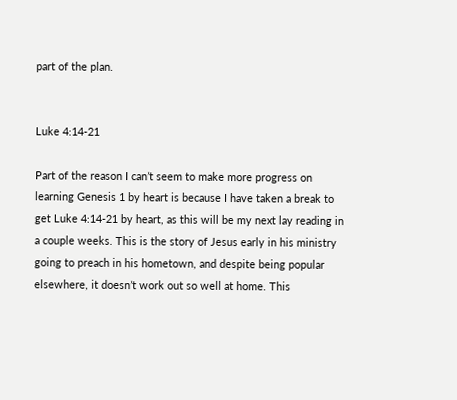part of the plan.


Luke 4:14-21

Part of the reason I can’t seem to make more progress on learning Genesis 1 by heart is because I have taken a break to get Luke 4:14-21 by heart, as this will be my next lay reading in a couple weeks. This is the story of Jesus early in his ministry going to preach in his hometown, and despite being popular elsewhere, it doesn’t work out so well at home. This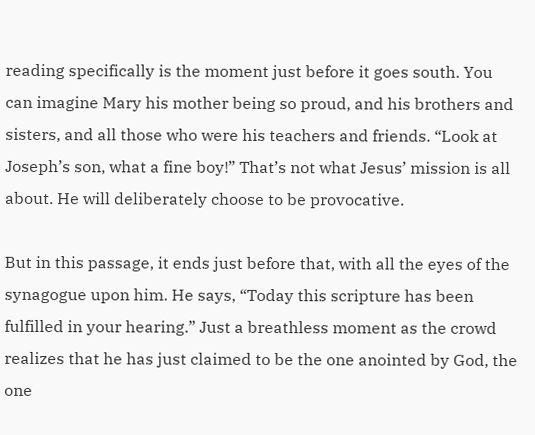reading specifically is the moment just before it goes south. You can imagine Mary his mother being so proud, and his brothers and sisters, and all those who were his teachers and friends. “Look at Joseph’s son, what a fine boy!” That’s not what Jesus’ mission is all about. He will deliberately choose to be provocative.

But in this passage, it ends just before that, with all the eyes of the synagogue upon him. He says, “Today this scripture has been fulfilled in your hearing.” Just a breathless moment as the crowd realizes that he has just claimed to be the one anointed by God, the one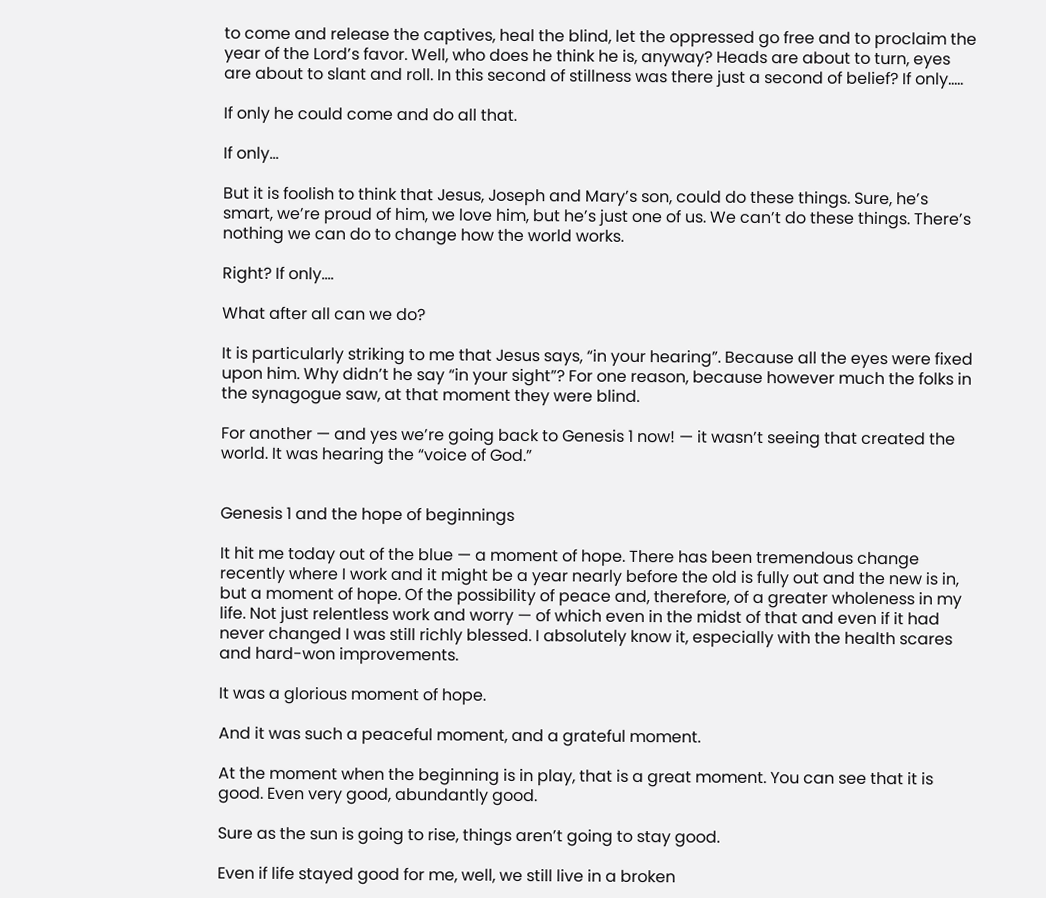to come and release the captives, heal the blind, let the oppressed go free and to proclaim the year of the Lord’s favor. Well, who does he think he is, anyway? Heads are about to turn, eyes are about to slant and roll. In this second of stillness was there just a second of belief? If only…..

If only he could come and do all that.

If only…

But it is foolish to think that Jesus, Joseph and Mary’s son, could do these things. Sure, he’s smart, we’re proud of him, we love him, but he’s just one of us. We can’t do these things. There’s nothing we can do to change how the world works.

Right? If only….

What after all can we do?

It is particularly striking to me that Jesus says, “in your hearing”. Because all the eyes were fixed upon him. Why didn’t he say “in your sight”? For one reason, because however much the folks in the synagogue saw, at that moment they were blind.

For another — and yes we’re going back to Genesis 1 now! — it wasn’t seeing that created the world. It was hearing the “voice of God.”


Genesis 1 and the hope of beginnings

It hit me today out of the blue — a moment of hope. There has been tremendous change recently where I work and it might be a year nearly before the old is fully out and the new is in, but a moment of hope. Of the possibility of peace and, therefore, of a greater wholeness in my life. Not just relentless work and worry — of which even in the midst of that and even if it had never changed I was still richly blessed. I absolutely know it, especially with the health scares and hard-won improvements.

It was a glorious moment of hope.

And it was such a peaceful moment, and a grateful moment.

At the moment when the beginning is in play, that is a great moment. You can see that it is good. Even very good, abundantly good.

Sure as the sun is going to rise, things aren’t going to stay good.

Even if life stayed good for me, well, we still live in a broken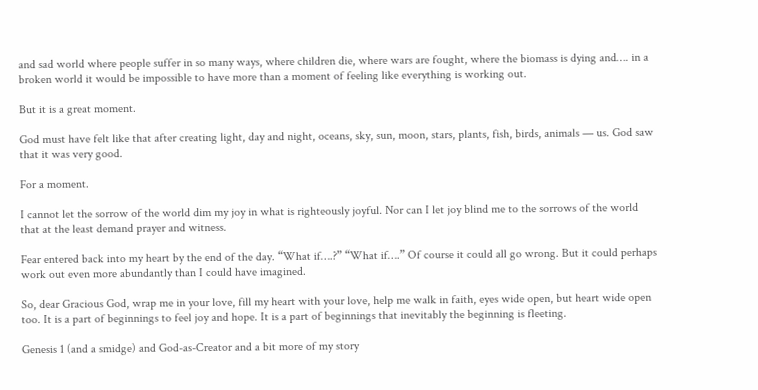and sad world where people suffer in so many ways, where children die, where wars are fought, where the biomass is dying and…. in a broken world it would be impossible to have more than a moment of feeling like everything is working out.

But it is a great moment.

God must have felt like that after creating light, day and night, oceans, sky, sun, moon, stars, plants, fish, birds, animals — us. God saw that it was very good.

For a moment.

I cannot let the sorrow of the world dim my joy in what is righteously joyful. Nor can I let joy blind me to the sorrows of the world that at the least demand prayer and witness.

Fear entered back into my heart by the end of the day. “What if….?” “What if….” Of course it could all go wrong. But it could perhaps work out even more abundantly than I could have imagined.

So, dear Gracious God, wrap me in your love, fill my heart with your love, help me walk in faith, eyes wide open, but heart wide open too. It is a part of beginnings to feel joy and hope. It is a part of beginnings that inevitably the beginning is fleeting.

Genesis 1 (and a smidge) and God-as-Creator and a bit more of my story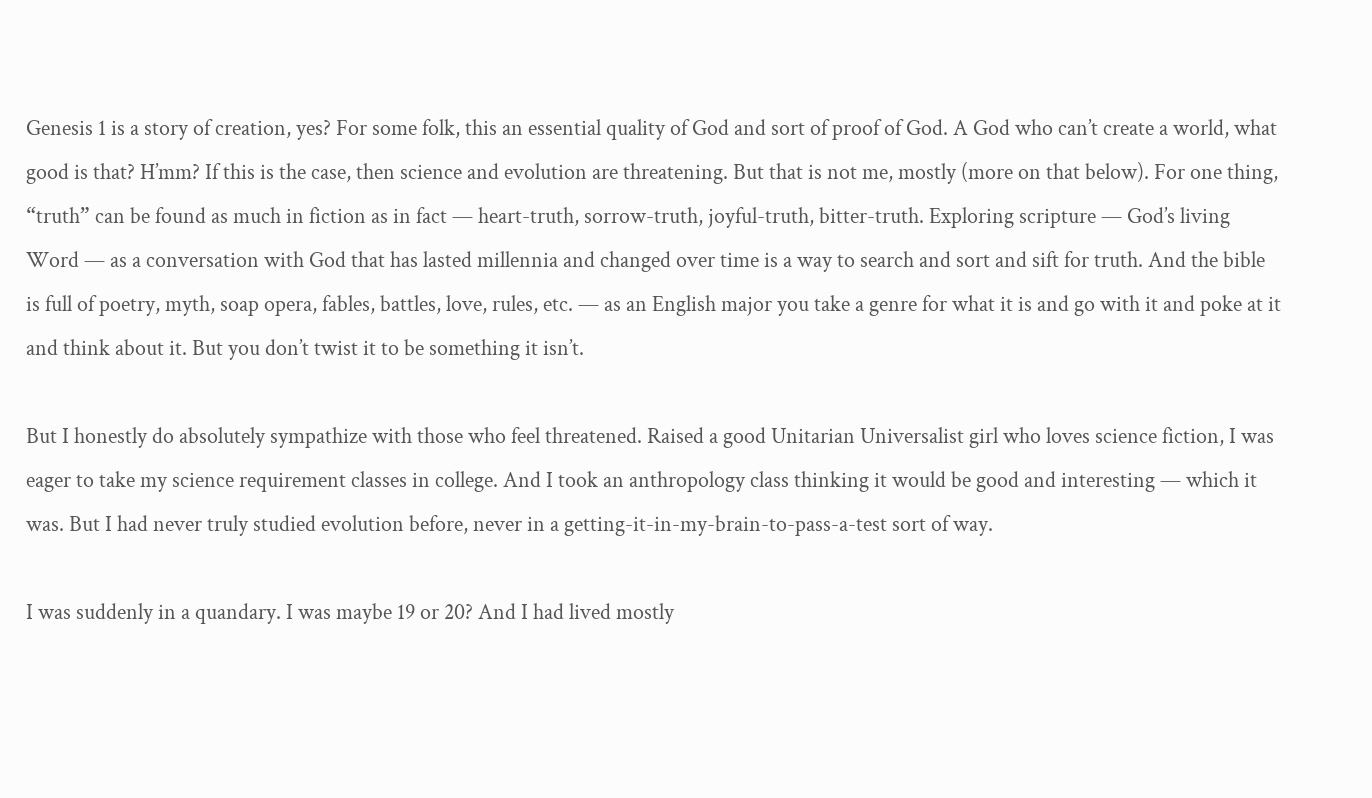Genesis 1 is a story of creation, yes? For some folk, this an essential quality of God and sort of proof of God. A God who can’t create a world, what good is that? H’mm? If this is the case, then science and evolution are threatening. But that is not me, mostly (more on that below). For one thing, “truth” can be found as much in fiction as in fact — heart-truth, sorrow-truth, joyful-truth, bitter-truth. Exploring scripture — God’s living Word — as a conversation with God that has lasted millennia and changed over time is a way to search and sort and sift for truth. And the bible is full of poetry, myth, soap opera, fables, battles, love, rules, etc. — as an English major you take a genre for what it is and go with it and poke at it and think about it. But you don’t twist it to be something it isn’t.

But I honestly do absolutely sympathize with those who feel threatened. Raised a good Unitarian Universalist girl who loves science fiction, I was eager to take my science requirement classes in college. And I took an anthropology class thinking it would be good and interesting — which it was. But I had never truly studied evolution before, never in a getting-it-in-my-brain-to-pass-a-test sort of way.

I was suddenly in a quandary. I was maybe 19 or 20? And I had lived mostly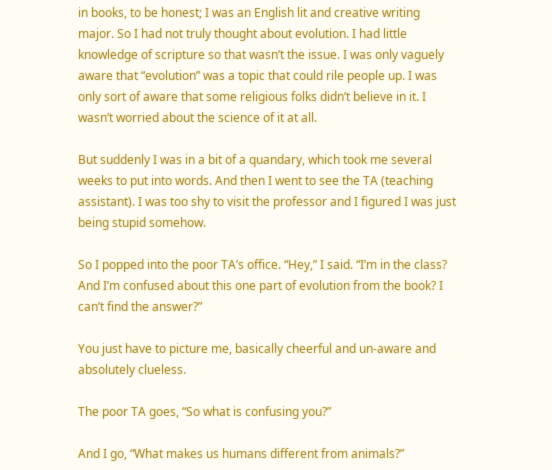in books, to be honest; I was an English lit and creative writing major. So I had not truly thought about evolution. I had little knowledge of scripture so that wasn’t the issue. I was only vaguely aware that “evolution” was a topic that could rile people up. I was only sort of aware that some religious folks didn’t believe in it. I wasn’t worried about the science of it at all.

But suddenly I was in a bit of a quandary, which took me several weeks to put into words. And then I went to see the TA (teaching assistant). I was too shy to visit the professor and I figured I was just being stupid somehow.

So I popped into the poor TA’s office. “Hey,” I said. “I’m in the class? And I’m confused about this one part of evolution from the book? I can’t find the answer?”

You just have to picture me, basically cheerful and un-aware and absolutely clueless.

The poor TA goes, “So what is confusing you?”

And I go, “What makes us humans different from animals?”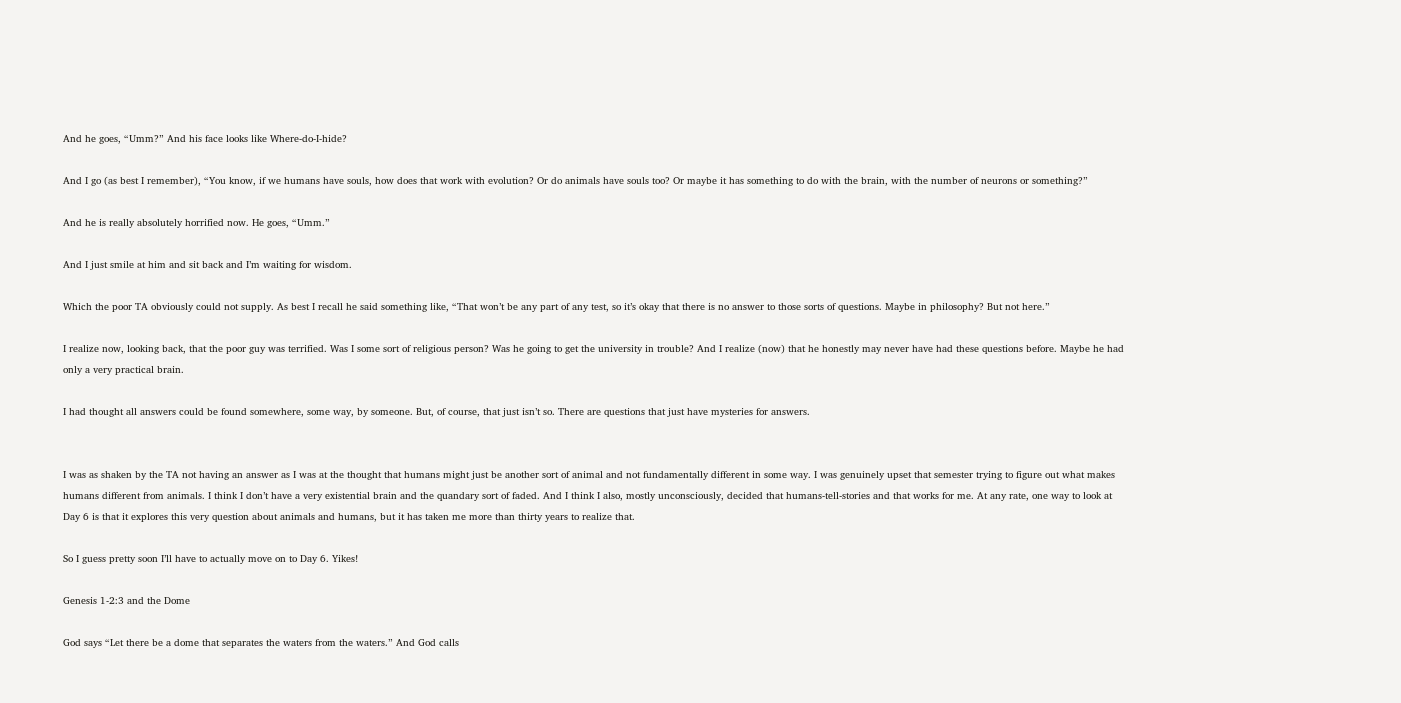And he goes, “Umm?” And his face looks like Where-do-I-hide?

And I go (as best I remember), “You know, if we humans have souls, how does that work with evolution? Or do animals have souls too? Or maybe it has something to do with the brain, with the number of neurons or something?”

And he is really absolutely horrified now. He goes, “Umm.”

And I just smile at him and sit back and I’m waiting for wisdom.

Which the poor TA obviously could not supply. As best I recall he said something like, “That won’t be any part of any test, so it’s okay that there is no answer to those sorts of questions. Maybe in philosophy? But not here.”

I realize now, looking back, that the poor guy was terrified. Was I some sort of religious person? Was he going to get the university in trouble? And I realize (now) that he honestly may never have had these questions before. Maybe he had only a very practical brain.

I had thought all answers could be found somewhere, some way, by someone. But, of course, that just isn’t so. There are questions that just have mysteries for answers.


I was as shaken by the TA not having an answer as I was at the thought that humans might just be another sort of animal and not fundamentally different in some way. I was genuinely upset that semester trying to figure out what makes humans different from animals. I think I don’t have a very existential brain and the quandary sort of faded. And I think I also, mostly unconsciously, decided that humans-tell-stories and that works for me. At any rate, one way to look at Day 6 is that it explores this very question about animals and humans, but it has taken me more than thirty years to realize that.

So I guess pretty soon I’ll have to actually move on to Day 6. Yikes!

Genesis 1-2:3 and the Dome

God says “Let there be a dome that separates the waters from the waters.” And God calls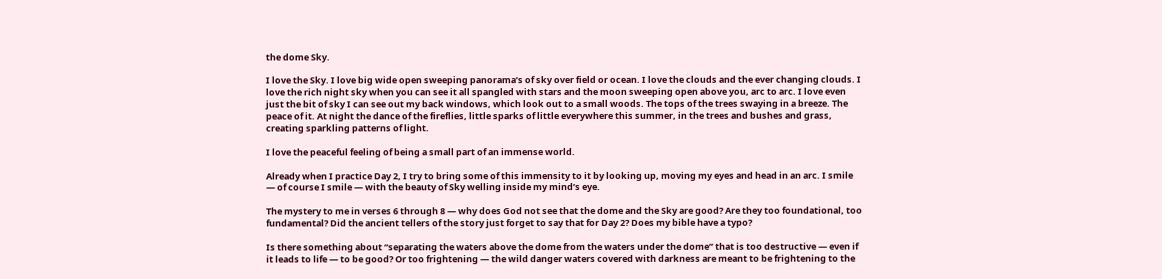the dome Sky.

I love the Sky. I love big wide open sweeping panorama’s of sky over field or ocean. I love the clouds and the ever changing clouds. I love the rich night sky when you can see it all spangled with stars and the moon sweeping open above you, arc to arc. I love even just the bit of sky I can see out my back windows, which look out to a small woods. The tops of the trees swaying in a breeze. The peace of it. At night the dance of the fireflies, little sparks of little everywhere this summer, in the trees and bushes and grass, creating sparkling patterns of light.

I love the peaceful feeling of being a small part of an immense world.

Already when I practice Day 2, I try to bring some of this immensity to it by looking up, moving my eyes and head in an arc. I smile — of course I smile — with the beauty of Sky welling inside my mind’s eye.

The mystery to me in verses 6 through 8 — why does God not see that the dome and the Sky are good? Are they too foundational, too fundamental? Did the ancient tellers of the story just forget to say that for Day 2? Does my bible have a typo?

Is there something about “separating the waters above the dome from the waters under the dome” that is too destructive — even if it leads to life — to be good? Or too frightening — the wild danger waters covered with darkness are meant to be frightening to the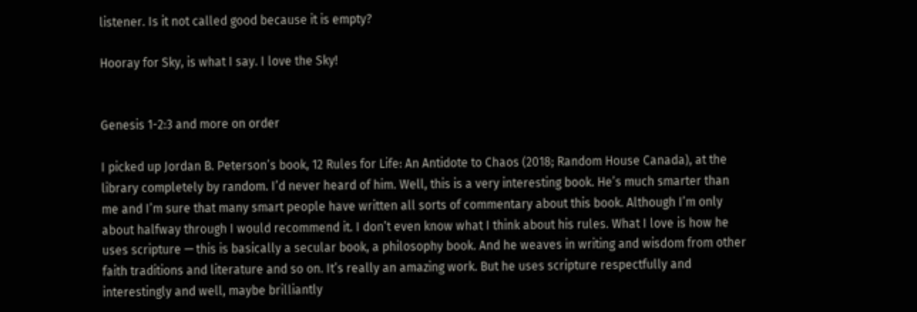listener. Is it not called good because it is empty?

Hooray for Sky, is what I say. I love the Sky!


Genesis 1-2:3 and more on order

I picked up Jordan B. Peterson’s book, 12 Rules for Life: An Antidote to Chaos (2018; Random House Canada), at the library completely by random. I’d never heard of him. Well, this is a very interesting book. He’s much smarter than me and I’m sure that many smart people have written all sorts of commentary about this book. Although I’m only about halfway through I would recommend it. I don’t even know what I think about his rules. What I love is how he uses scripture — this is basically a secular book, a philosophy book. And he weaves in writing and wisdom from other faith traditions and literature and so on. It’s really an amazing work. But he uses scripture respectfully and interestingly and well, maybe brilliantly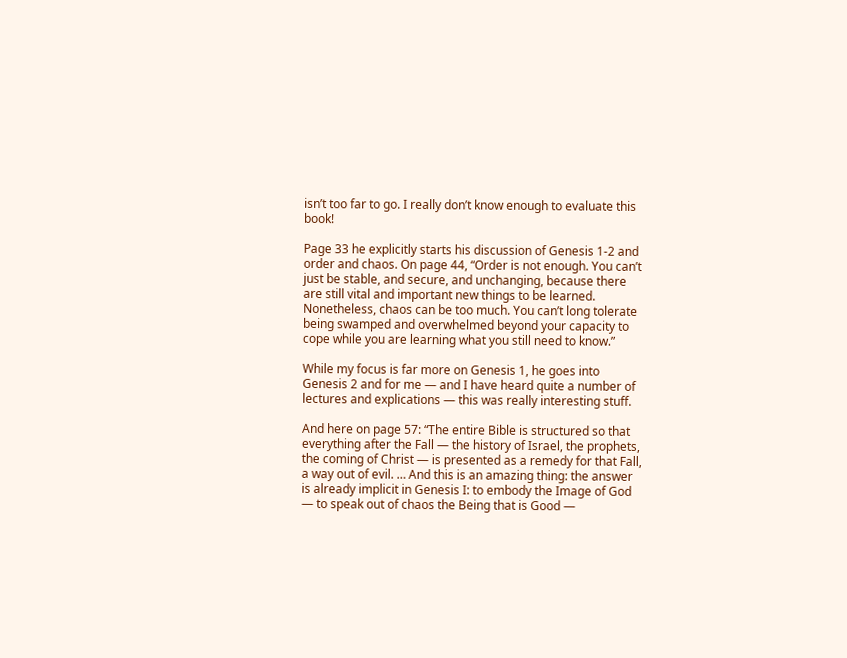isn’t too far to go. I really don’t know enough to evaluate this book!

Page 33 he explicitly starts his discussion of Genesis 1-2 and order and chaos. On page 44, “Order is not enough. You can’t just be stable, and secure, and unchanging, because there are still vital and important new things to be learned. Nonetheless, chaos can be too much. You can’t long tolerate being swamped and overwhelmed beyond your capacity to cope while you are learning what you still need to know.”

While my focus is far more on Genesis 1, he goes into Genesis 2 and for me — and I have heard quite a number of lectures and explications — this was really interesting stuff.

And here on page 57: “The entire Bible is structured so that everything after the Fall — the history of Israel, the prophets, the coming of Christ — is presented as a remedy for that Fall, a way out of evil. … And this is an amazing thing: the answer is already implicit in Genesis I: to embody the Image of God — to speak out of chaos the Being that is Good —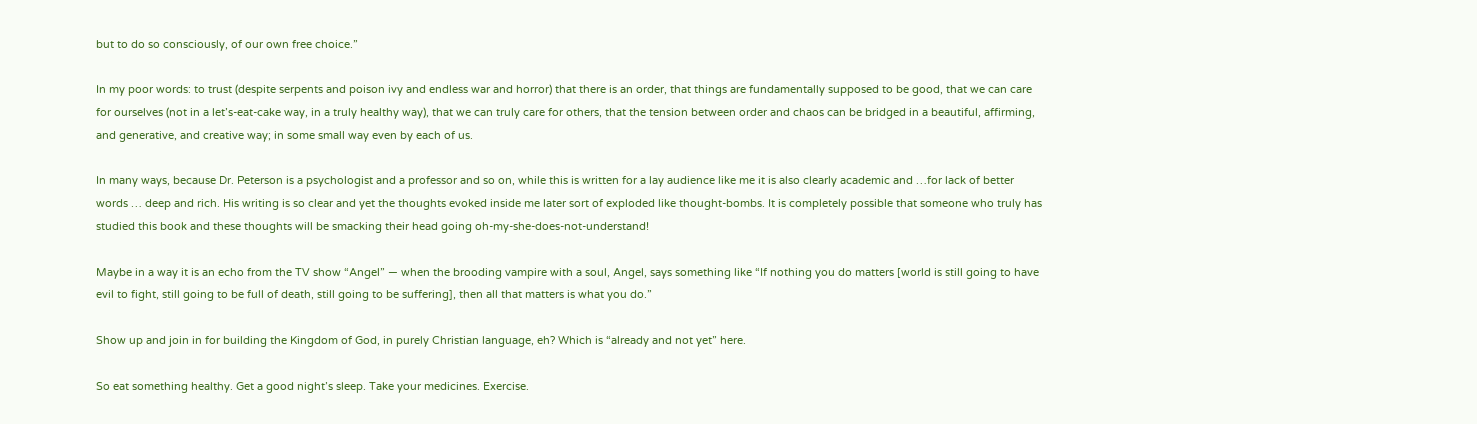but to do so consciously, of our own free choice.”

In my poor words: to trust (despite serpents and poison ivy and endless war and horror) that there is an order, that things are fundamentally supposed to be good, that we can care for ourselves (not in a let’s-eat-cake way, in a truly healthy way), that we can truly care for others, that the tension between order and chaos can be bridged in a beautiful, affirming, and generative, and creative way; in some small way even by each of us.

In many ways, because Dr. Peterson is a psychologist and a professor and so on, while this is written for a lay audience like me it is also clearly academic and …for lack of better words … deep and rich. His writing is so clear and yet the thoughts evoked inside me later sort of exploded like thought-bombs. It is completely possible that someone who truly has studied this book and these thoughts will be smacking their head going oh-my-she-does-not-understand!

Maybe in a way it is an echo from the TV show “Angel” — when the brooding vampire with a soul, Angel, says something like “If nothing you do matters [world is still going to have evil to fight, still going to be full of death, still going to be suffering], then all that matters is what you do.”

Show up and join in for building the Kingdom of God, in purely Christian language, eh? Which is “already and not yet” here.

So eat something healthy. Get a good night’s sleep. Take your medicines. Exercise.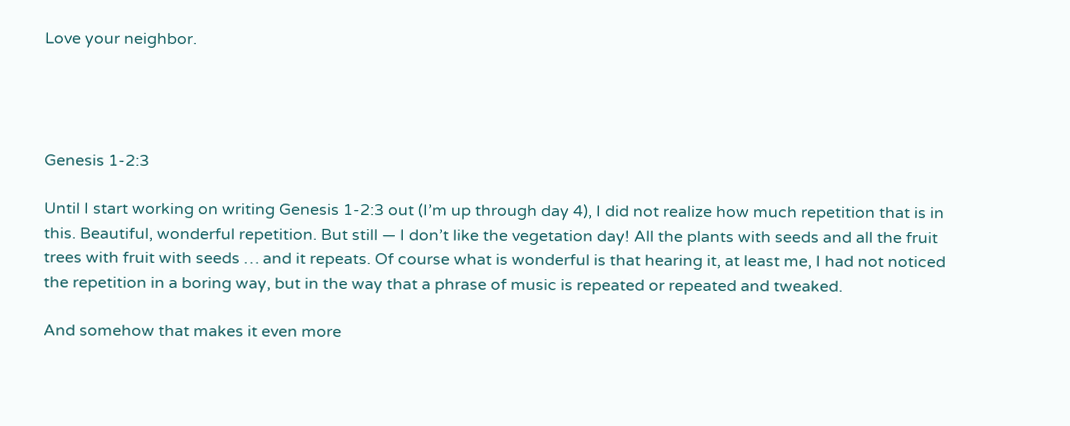Love your neighbor.




Genesis 1-2:3

Until I start working on writing Genesis 1-2:3 out (I’m up through day 4), I did not realize how much repetition that is in this. Beautiful, wonderful repetition. But still — I don’t like the vegetation day! All the plants with seeds and all the fruit trees with fruit with seeds … and it repeats. Of course what is wonderful is that hearing it, at least me, I had not noticed the repetition in a boring way, but in the way that a phrase of music is repeated or repeated and tweaked.

And somehow that makes it even more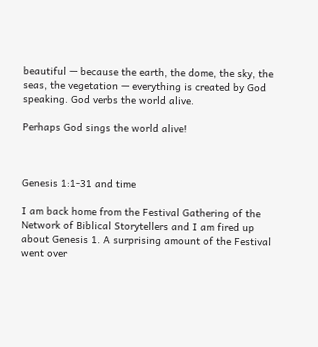beautiful — because the earth, the dome, the sky, the seas, the vegetation — everything is created by God speaking. God verbs the world alive.

Perhaps God sings the world alive!



Genesis 1:1-31 and time

I am back home from the Festival Gathering of the Network of Biblical Storytellers and I am fired up about Genesis 1. A surprising amount of the Festival went over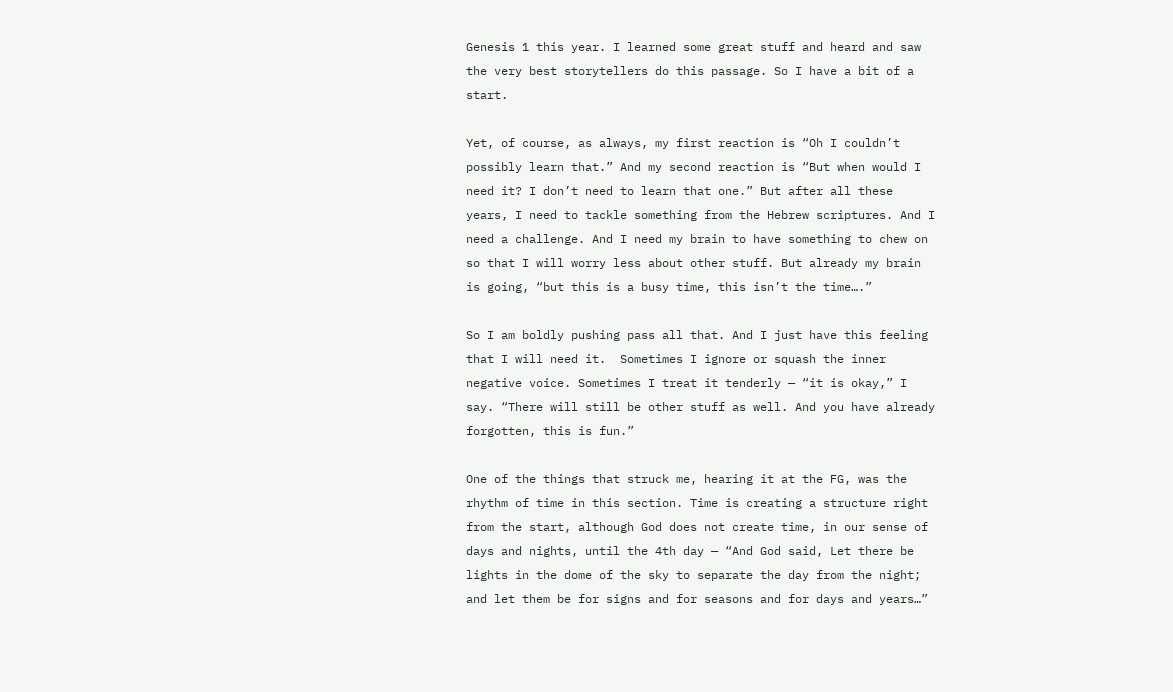Genesis 1 this year. I learned some great stuff and heard and saw the very best storytellers do this passage. So I have a bit of a start.

Yet, of course, as always, my first reaction is “Oh I couldn’t possibly learn that.” And my second reaction is “But when would I need it? I don’t need to learn that one.” But after all these years, I need to tackle something from the Hebrew scriptures. And I need a challenge. And I need my brain to have something to chew on so that I will worry less about other stuff. But already my brain is going, “but this is a busy time, this isn’t the time….”

So I am boldly pushing pass all that. And I just have this feeling that I will need it.  Sometimes I ignore or squash the inner negative voice. Sometimes I treat it tenderly — “it is okay,” I say. “There will still be other stuff as well. And you have already forgotten, this is fun.”

One of the things that struck me, hearing it at the FG, was the rhythm of time in this section. Time is creating a structure right from the start, although God does not create time, in our sense of days and nights, until the 4th day — “And God said, Let there be lights in the dome of the sky to separate the day from the night; and let them be for signs and for seasons and for days and years…”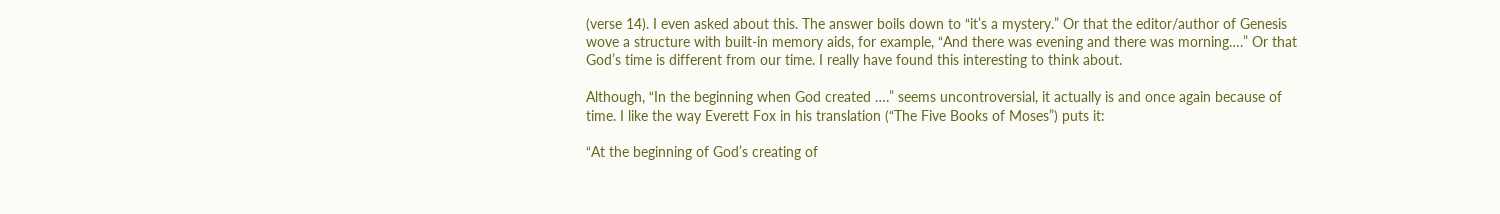(verse 14). I even asked about this. The answer boils down to “it’s a mystery.” Or that the editor/author of Genesis wove a structure with built-in memory aids, for example, “And there was evening and there was morning….” Or that God’s time is different from our time. I really have found this interesting to think about.

Although, “In the beginning when God created ….” seems uncontroversial, it actually is and once again because of time. I like the way Everett Fox in his translation (“The Five Books of Moses”) puts it:

“At the beginning of God’s creating of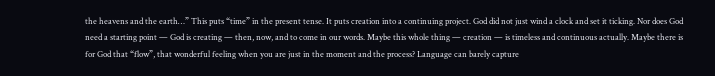the heavens and the earth…” This puts “time” in the present tense. It puts creation into a continuing project. God did not just wind a clock and set it ticking. Nor does God need a starting point — God is creating — then, now, and to come in our words. Maybe this whole thing — creation — is timeless and continuous actually. Maybe there is for God that “flow”, that wonderful feeling when you are just in the moment and the process? Language can barely capture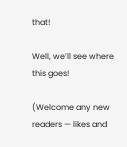that!

Well, we’ll see where this goes!

(Welcome any new readers — likes and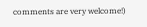comments are very welcome!)